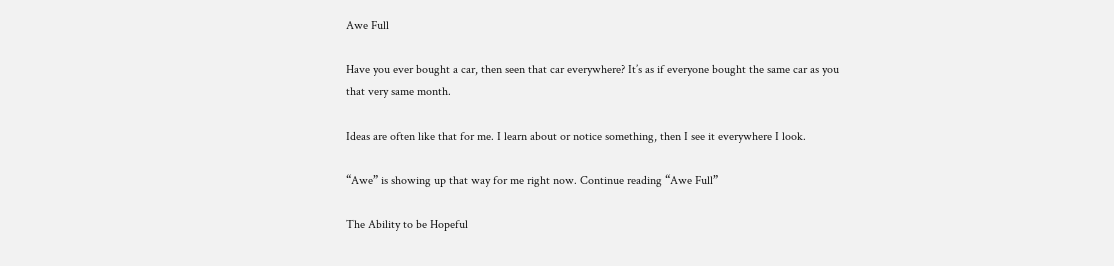Awe Full

Have you ever bought a car, then seen that car everywhere? It’s as if everyone bought the same car as you that very same month.

Ideas are often like that for me. I learn about or notice something, then I see it everywhere I look.

“Awe” is showing up that way for me right now. Continue reading “Awe Full”

The Ability to be Hopeful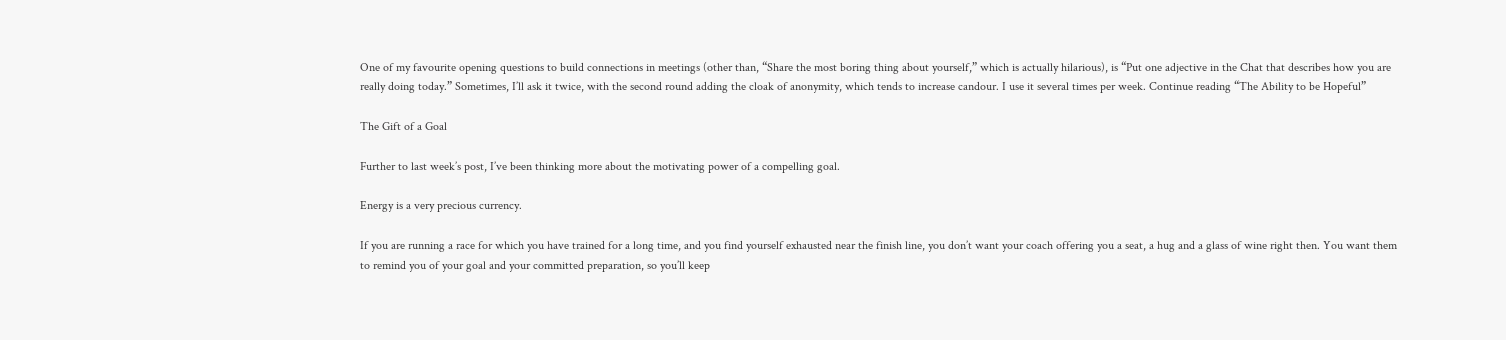One of my favourite opening questions to build connections in meetings (other than, “Share the most boring thing about yourself,” which is actually hilarious), is “Put one adjective in the Chat that describes how you are really doing today.” Sometimes, I’ll ask it twice, with the second round adding the cloak of anonymity, which tends to increase candour. I use it several times per week. Continue reading “The Ability to be Hopeful”

The Gift of a Goal

Further to last week’s post, I’ve been thinking more about the motivating power of a compelling goal.

Energy is a very precious currency.

If you are running a race for which you have trained for a long time, and you find yourself exhausted near the finish line, you don’t want your coach offering you a seat, a hug and a glass of wine right then. You want them to remind you of your goal and your committed preparation, so you’ll keep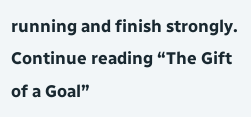running and finish strongly. Continue reading “The Gift of a Goal”